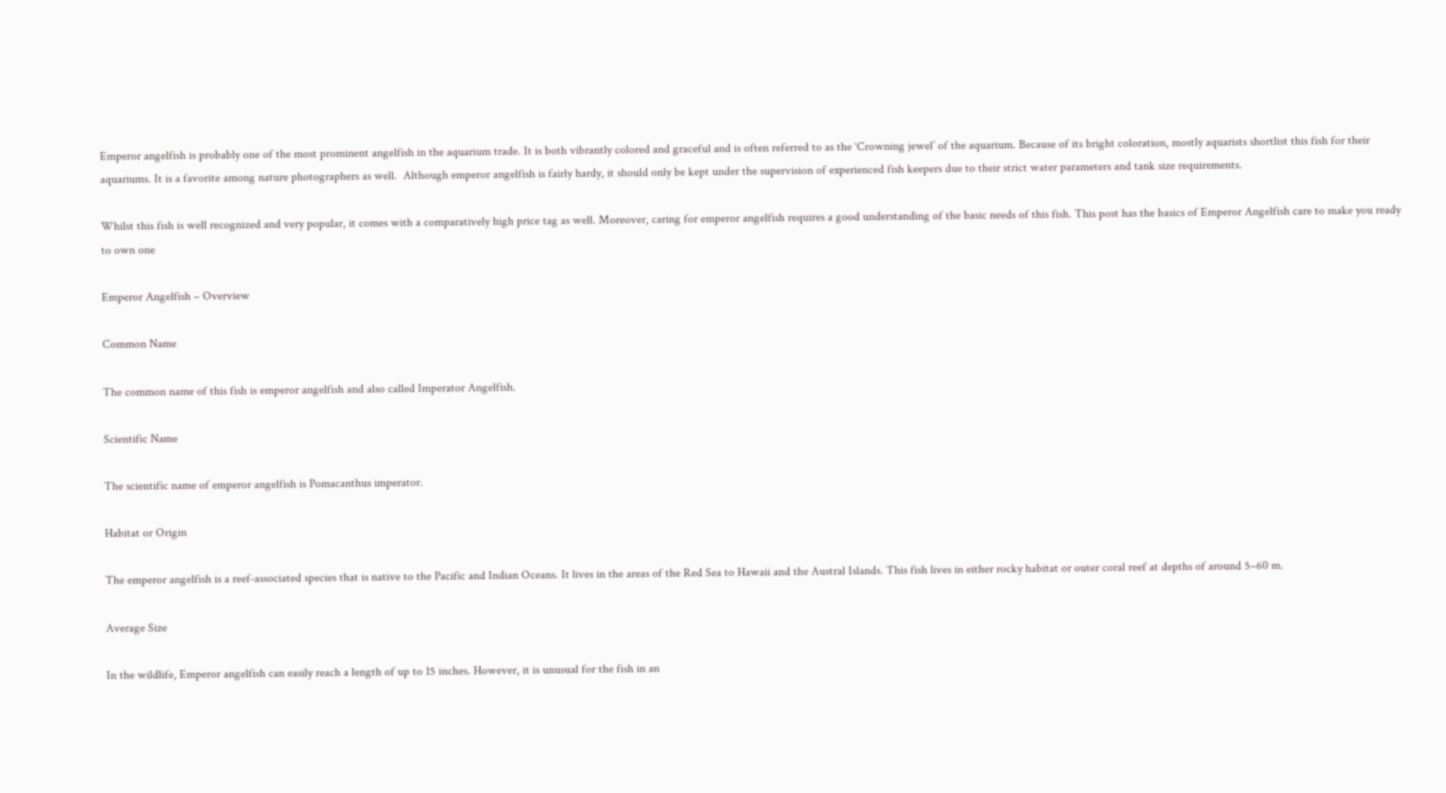Emperor angelfish is probably one of the most prominent angelfish in the aquarium trade. It is both vibrantly colored and graceful and is often referred to as the ‘Crowning jewel’ of the aquarium. Because of its bright coloration, mostly aquarists shortlist this fish for their aquariums. It is a favorite among nature photographers as well.  Although emperor angelfish is fairly hardy, it should only be kept under the supervision of experienced fish keepers due to their strict water parameters and tank size requirements.

Whilst this fish is well recognized and very popular, it comes with a comparatively high price tag as well. Moreover, caring for emperor angelfish requires a good understanding of the basic needs of this fish. This post has the basics of Emperor Angelfish care to make you ready to own one

Emperor Angelfish – Overview

Common Name

The common name of this fish is emperor angelfish and also called Imperator Angelfish.

Scientific Name

The scientific name of emperor angelfish is Pomacanthus imperator.

Habitat or Origin

The emperor angelfish is a reef-associated species that is native to the Pacific and Indian Oceans. It lives in the areas of the Red Sea to Hawaii and the Austral Islands. This fish lives in either rocky habitat or outer coral reef at depths of around 5–60 m.

Average Size

In the wildlife, Emperor angelfish can easily reach a length of up to 15 inches. However, it is unusual for the fish in an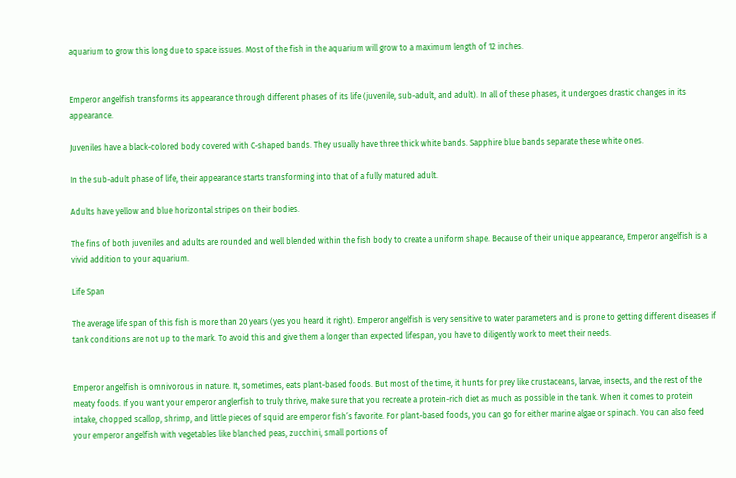aquarium to grow this long due to space issues. Most of the fish in the aquarium will grow to a maximum length of 12 inches.


Emperor angelfish transforms its appearance through different phases of its life (juvenile, sub-adult, and adult). In all of these phases, it undergoes drastic changes in its appearance.

Juveniles have a black-colored body covered with C-shaped bands. They usually have three thick white bands. Sapphire blue bands separate these white ones.

In the sub-adult phase of life, their appearance starts transforming into that of a fully matured adult.

Adults have yellow and blue horizontal stripes on their bodies.

The fins of both juveniles and adults are rounded and well blended within the fish body to create a uniform shape. Because of their unique appearance, Emperor angelfish is a vivid addition to your aquarium.

Life Span

The average life span of this fish is more than 20 years (yes you heard it right). Emperor angelfish is very sensitive to water parameters and is prone to getting different diseases if tank conditions are not up to the mark. To avoid this and give them a longer than expected lifespan, you have to diligently work to meet their needs.


Emperor angelfish is omnivorous in nature. It, sometimes, eats plant-based foods. But most of the time, it hunts for prey like crustaceans, larvae, insects, and the rest of the meaty foods. If you want your emperor anglerfish to truly thrive, make sure that you recreate a protein-rich diet as much as possible in the tank. When it comes to protein intake, chopped scallop, shrimp, and little pieces of squid are emperor fish’s favorite. For plant-based foods, you can go for either marine algae or spinach. You can also feed your emperor angelfish with vegetables like blanched peas, zucchini, small portions of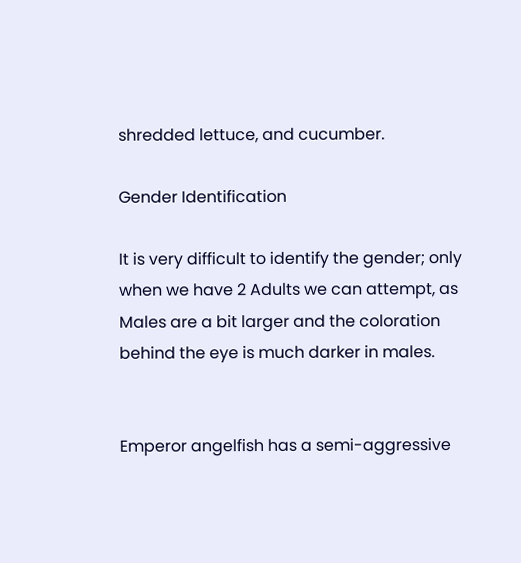shredded lettuce, and cucumber.

Gender Identification

It is very difficult to identify the gender; only when we have 2 Adults we can attempt, as Males are a bit larger and the coloration behind the eye is much darker in males.


Emperor angelfish has a semi-aggressive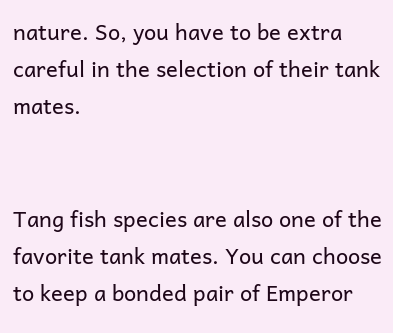nature. So, you have to be extra careful in the selection of their tank mates.


Tang fish species are also one of the favorite tank mates. You can choose to keep a bonded pair of Emperor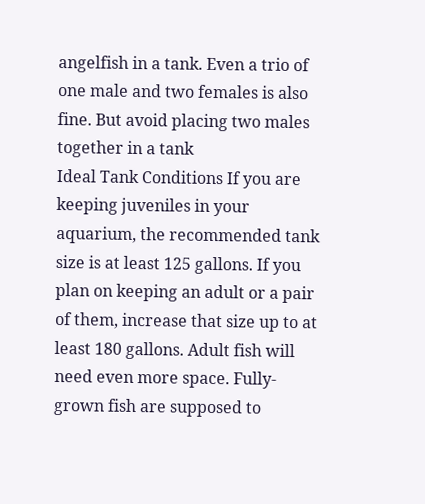angelfish in a tank. Even a trio of one male and two females is also fine. But avoid placing two males together in a tank
Ideal Tank Conditions If you are keeping juveniles in your aquarium, the recommended tank size is at least 125 gallons. If you plan on keeping an adult or a pair of them, increase that size up to at least 180 gallons. Adult fish will need even more space. Fully-grown fish are supposed to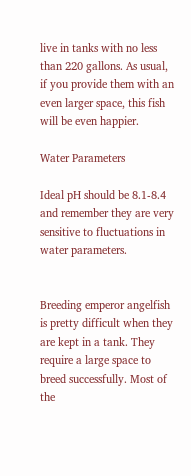live in tanks with no less than 220 gallons. As usual, if you provide them with an even larger space, this fish will be even happier.

Water Parameters

Ideal pH should be 8.1-8.4 and remember they are very sensitive to fluctuations in water parameters.


Breeding emperor angelfish is pretty difficult when they are kept in a tank. They require a large space to breed successfully. Most of the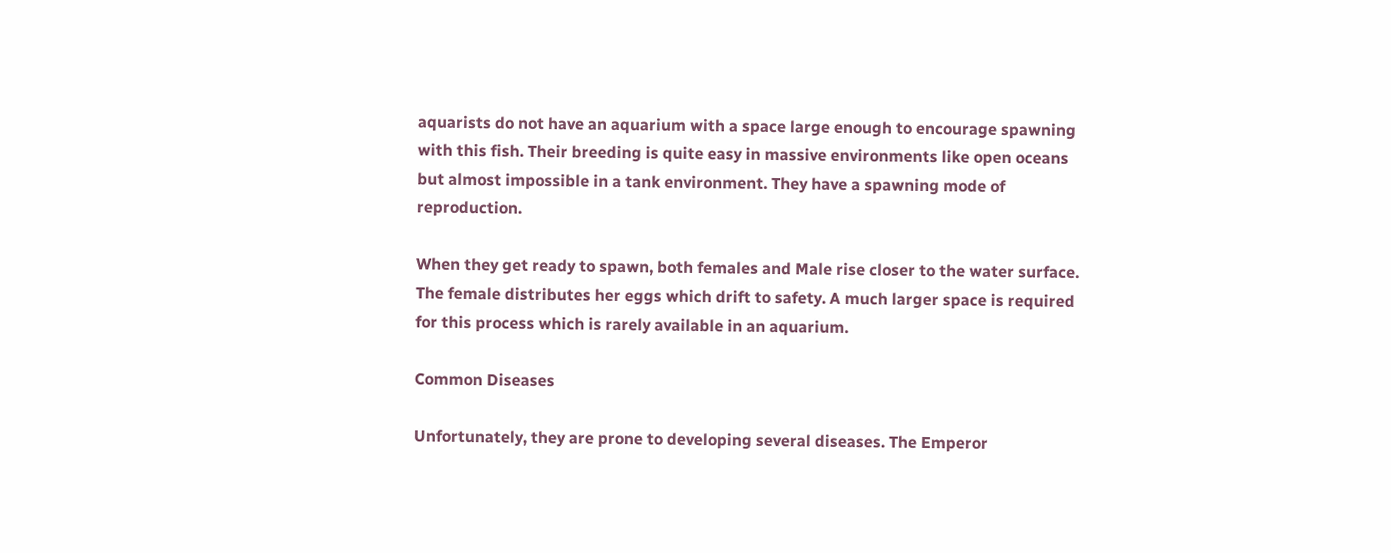aquarists do not have an aquarium with a space large enough to encourage spawning with this fish. Their breeding is quite easy in massive environments like open oceans but almost impossible in a tank environment. They have a spawning mode of reproduction.

When they get ready to spawn, both females and Male rise closer to the water surface. The female distributes her eggs which drift to safety. A much larger space is required for this process which is rarely available in an aquarium.

Common Diseases

Unfortunately, they are prone to developing several diseases. The Emperor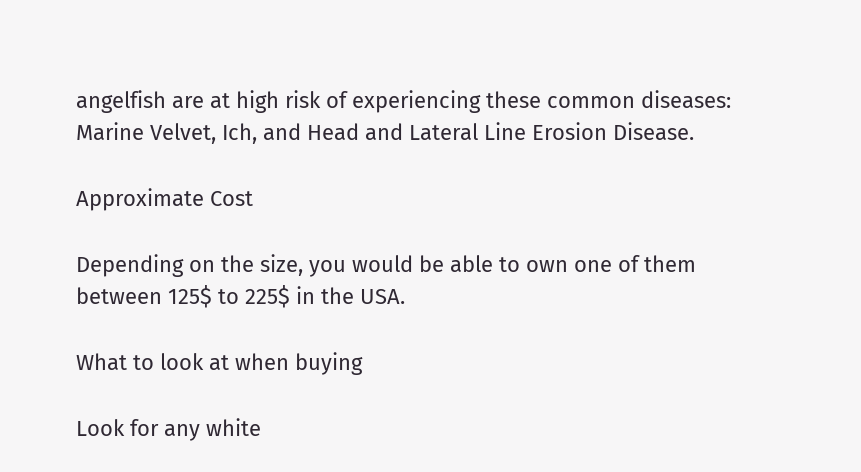angelfish are at high risk of experiencing these common diseases: Marine Velvet, Ich, and Head and Lateral Line Erosion Disease.

Approximate Cost

Depending on the size, you would be able to own one of them between 125$ to 225$ in the USA.

What to look at when buying

Look for any white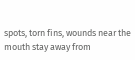spots, torn fins, wounds near the mouth stay away from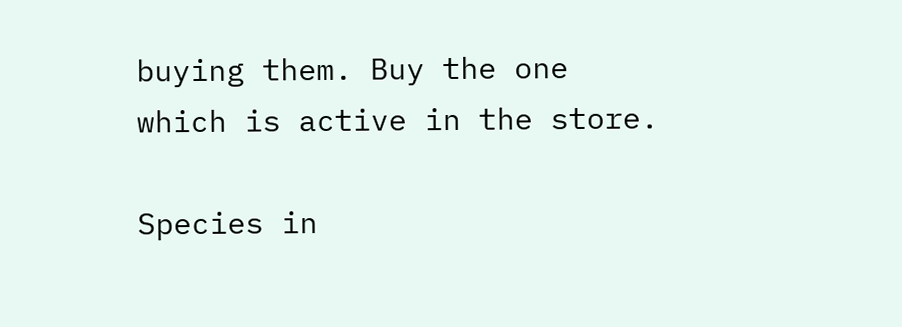buying them. Buy the one which is active in the store.

Species in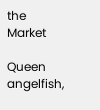the Market

Queen angelfish,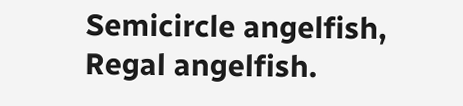Semicircle angelfish, Regal angelfish.